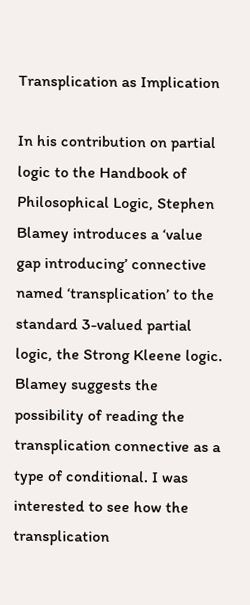Transplication as Implication

In his contribution on partial logic to the Handbook of Philosophical Logic, Stephen Blamey introduces a ‘value gap introducing’ connective named ‘transplication’ to the standard 3-valued partial logic, the Strong Kleene logic. Blamey suggests the possibility of reading the transplication connective as a type of conditional. I was interested to see how the transplication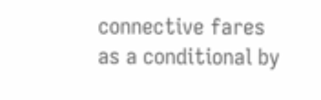connective fares as a conditional by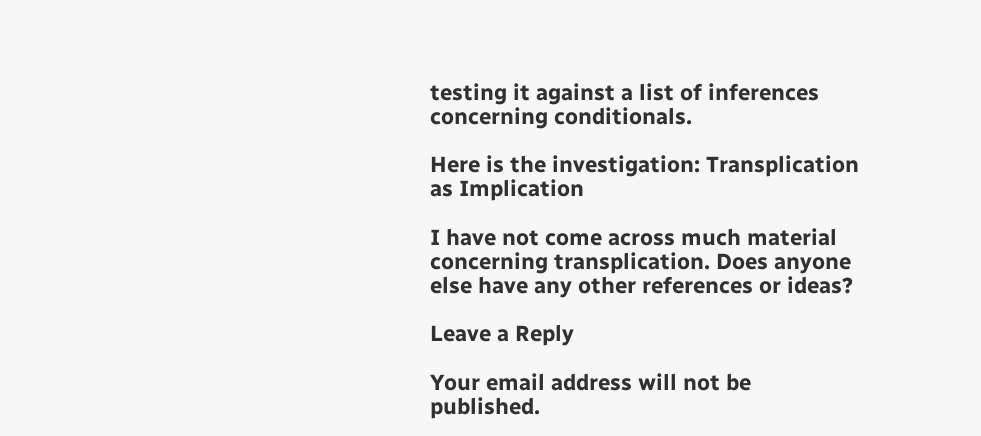testing it against a list of inferences concerning conditionals.

Here is the investigation: Transplication as Implication

I have not come across much material concerning transplication. Does anyone else have any other references or ideas?

Leave a Reply

Your email address will not be published.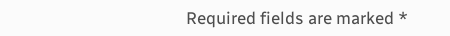Required fields are marked *